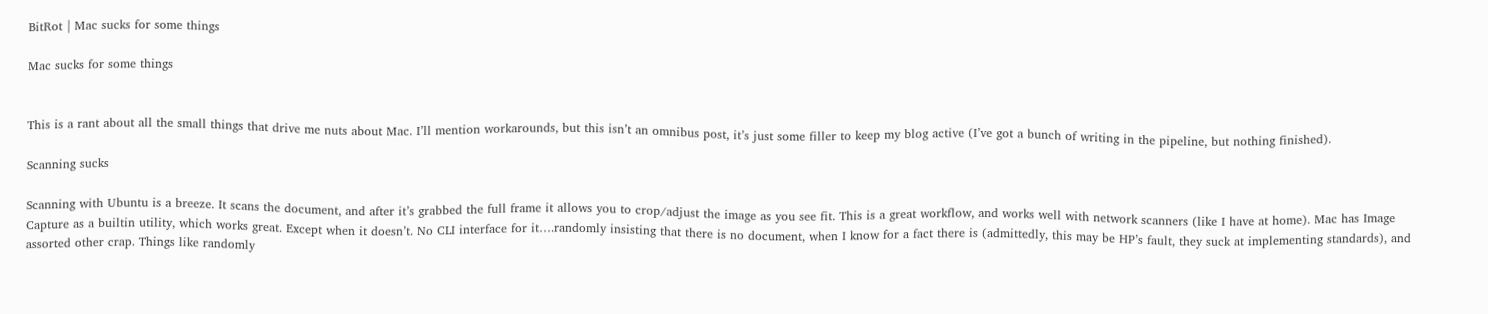BitRot | Mac sucks for some things

Mac sucks for some things


This is a rant about all the small things that drive me nuts about Mac. I’ll mention workarounds, but this isn’t an omnibus post, it’s just some filler to keep my blog active (I’ve got a bunch of writing in the pipeline, but nothing finished).

Scanning sucks

Scanning with Ubuntu is a breeze. It scans the document, and after it’s grabbed the full frame it allows you to crop/adjust the image as you see fit. This is a great workflow, and works well with network scanners (like I have at home). Mac has Image Capture as a builtin utility, which works great. Except when it doesn’t. No CLI interface for it….randomly insisting that there is no document, when I know for a fact there is (admittedly, this may be HP’s fault, they suck at implementing standards), and assorted other crap. Things like randomly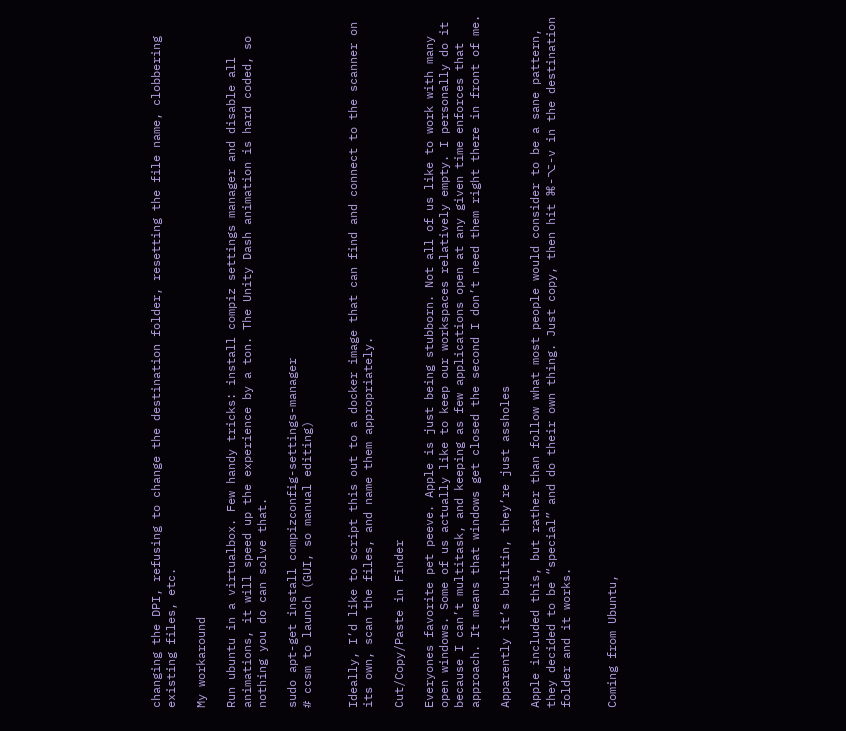changing the DPI, refusing to change the destination folder, resetting the file name, clobbering existing files, etc.

My workaround

Run ubuntu in a virtualbox. Few handy tricks: install compiz settings manager and disable all animations, it will speed up the experience by a ton. The Unity Dash animation is hard coded, so nothing you do can solve that.

sudo apt-get install compizconfig-settings-manager
# ccsm to launch (GUI, so manual editing)


Ideally, I’d like to script this out to a docker image that can find and connect to the scanner on its own, scan the files, and name them appropriately.

Cut/Copy/Paste in Finder

Everyones favorite pet peeve. Apple is just being stubborn. Not all of us like to work with many open windows. Some of us actually like to keep our workspaces relatively empty. I personally do it because I can’t multitask, and keeping as few applications open at any given time enforces that approach. It means that windows get closed the second I don’t need them right there in front of me.

Apparently it’s builtin, they’re just assholes

Apple included this, but rather than follow what most people would consider to be a sane pattern, they decided to be “special” and do their own thing. Just copy, then hit ⌘-⌥-v in the destination folder and it works.


Coming from Ubuntu,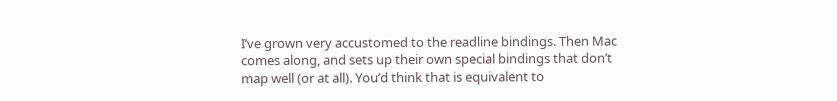I’ve grown very accustomed to the readline bindings. Then Mac comes along, and sets up their own special bindings that don’t map well (or at all). You’d think that is equivalent to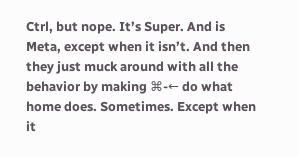Ctrl, but nope. It’s Super. And is Meta, except when it isn’t. And then they just muck around with all the behavior by making ⌘-← do what home does. Sometimes. Except when it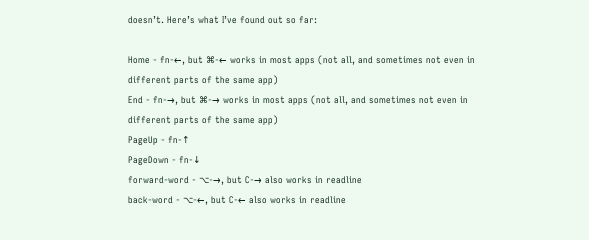doesn’t. Here’s what I’ve found out so far:

Home - fn-←, but ⌘-← works in most apps (not all, and sometimes not even in different parts of the same app)
End - fn-→, but ⌘-→ works in most apps (not all, and sometimes not even in different parts of the same app)
PageUp - fn-↑
PageDown - fn-↓
forward-word - ⌥-→, but C-→ also works in readline
back-word - ⌥-←, but C-← also works in readline